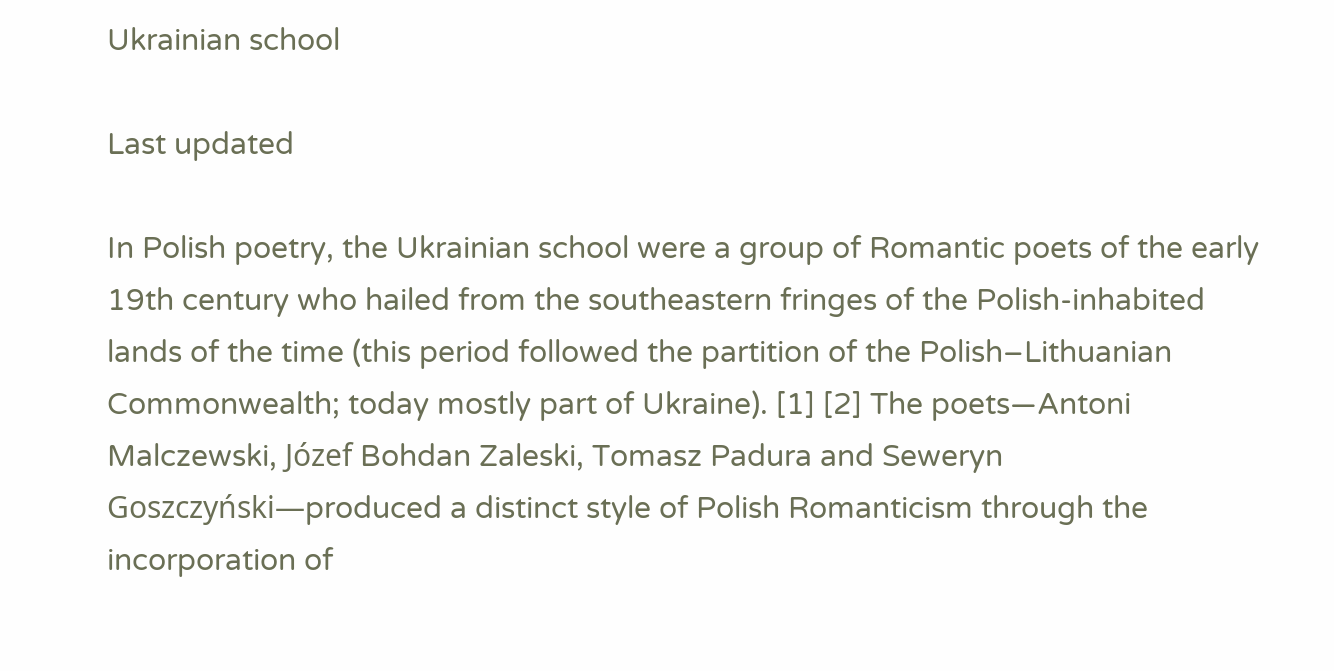Ukrainian school

Last updated

In Polish poetry, the Ukrainian school were a group of Romantic poets of the early 19th century who hailed from the southeastern fringes of the Polish-inhabited lands of the time (this period followed the partition of the Polish–Lithuanian Commonwealth; today mostly part of Ukraine). [1] [2] The poets—Antoni Malczewski, Józef Bohdan Zaleski, Tomasz Padura and Seweryn Goszczyński—produced a distinct style of Polish Romanticism through the incorporation of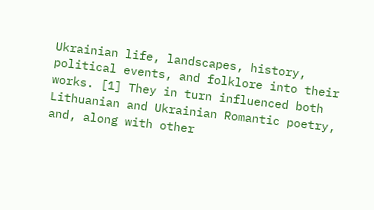Ukrainian life, landscapes, history, political events, and folklore into their works. [1] They in turn influenced both Lithuanian and Ukrainian Romantic poetry, and, along with other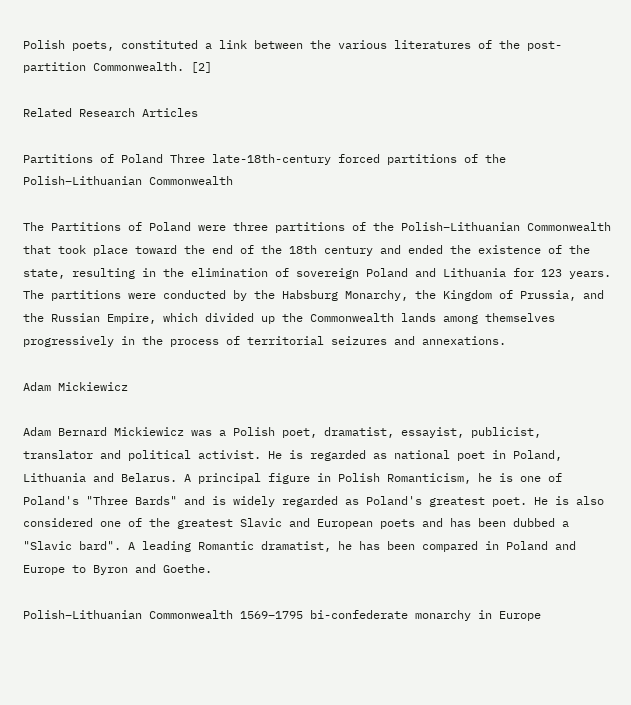Polish poets, constituted a link between the various literatures of the post-partition Commonwealth. [2]

Related Research Articles

Partitions of Poland Three late-18th-century forced partitions of the Polish–Lithuanian Commonwealth

The Partitions of Poland were three partitions of the Polish–Lithuanian Commonwealth that took place toward the end of the 18th century and ended the existence of the state, resulting in the elimination of sovereign Poland and Lithuania for 123 years. The partitions were conducted by the Habsburg Monarchy, the Kingdom of Prussia, and the Russian Empire, which divided up the Commonwealth lands among themselves progressively in the process of territorial seizures and annexations.

Adam Mickiewicz

Adam Bernard Mickiewicz was a Polish poet, dramatist, essayist, publicist, translator and political activist. He is regarded as national poet in Poland, Lithuania and Belarus. A principal figure in Polish Romanticism, he is one of Poland's "Three Bards" and is widely regarded as Poland's greatest poet. He is also considered one of the greatest Slavic and European poets and has been dubbed a "Slavic bard". A leading Romantic dramatist, he has been compared in Poland and Europe to Byron and Goethe.

Polish–Lithuanian Commonwealth 1569–1795 bi-confederate monarchy in Europe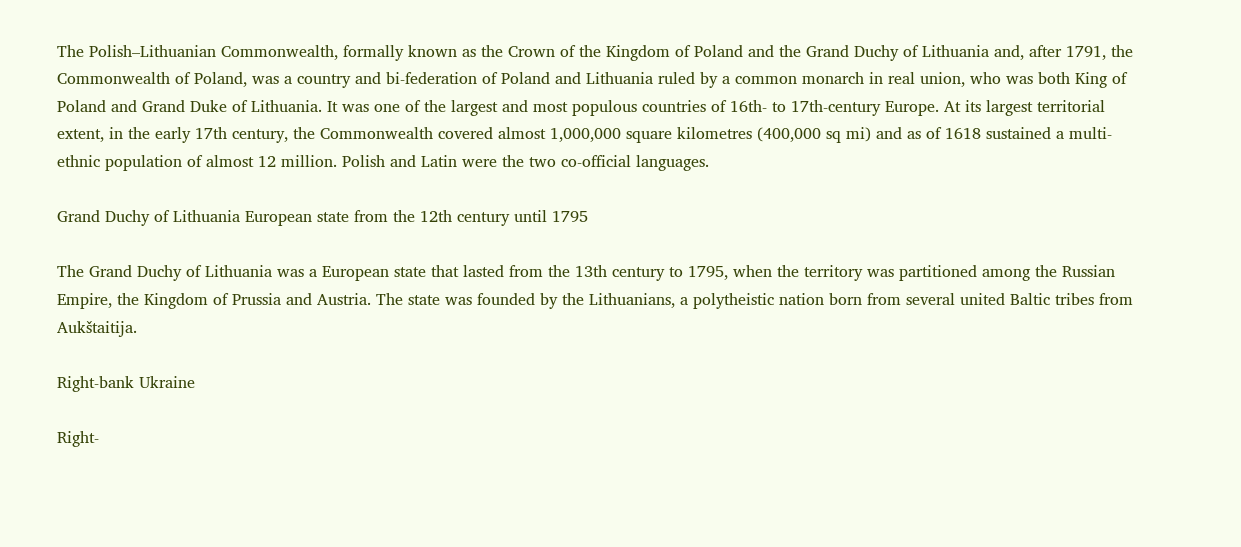The Polish–Lithuanian Commonwealth, formally known as the Crown of the Kingdom of Poland and the Grand Duchy of Lithuania and, after 1791, the Commonwealth of Poland, was a country and bi-federation of Poland and Lithuania ruled by a common monarch in real union, who was both King of Poland and Grand Duke of Lithuania. It was one of the largest and most populous countries of 16th- to 17th-century Europe. At its largest territorial extent, in the early 17th century, the Commonwealth covered almost 1,000,000 square kilometres (400,000 sq mi) and as of 1618 sustained a multi-ethnic population of almost 12 million. Polish and Latin were the two co-official languages.

Grand Duchy of Lithuania European state from the 12th century until 1795

The Grand Duchy of Lithuania was a European state that lasted from the 13th century to 1795, when the territory was partitioned among the Russian Empire, the Kingdom of Prussia and Austria. The state was founded by the Lithuanians, a polytheistic nation born from several united Baltic tribes from Aukštaitija.

Right-bank Ukraine

Right-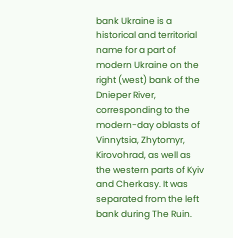bank Ukraine is a historical and territorial name for a part of modern Ukraine on the right (west) bank of the Dnieper River, corresponding to the modern-day oblasts of Vinnytsia, Zhytomyr, Kirovohrad, as well as the western parts of Kyiv and Cherkasy. It was separated from the left bank during The Ruin.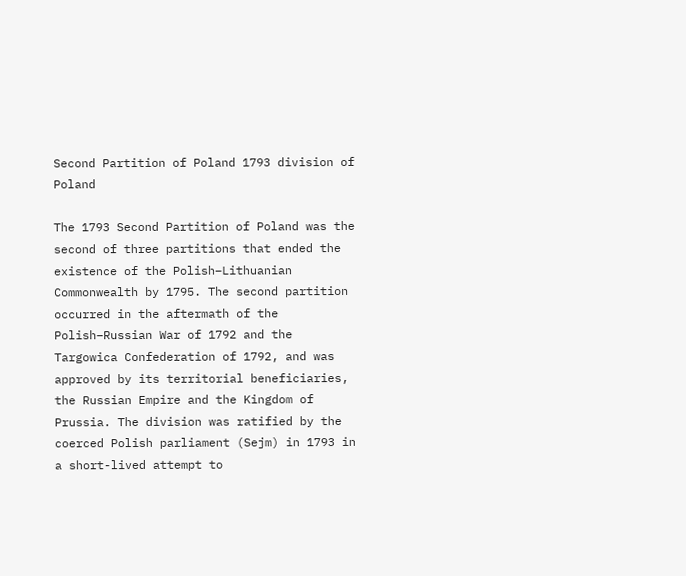Second Partition of Poland 1793 division of Poland

The 1793 Second Partition of Poland was the second of three partitions that ended the existence of the Polish–Lithuanian Commonwealth by 1795. The second partition occurred in the aftermath of the Polish–Russian War of 1792 and the Targowica Confederation of 1792, and was approved by its territorial beneficiaries, the Russian Empire and the Kingdom of Prussia. The division was ratified by the coerced Polish parliament (Sejm) in 1793 in a short-lived attempt to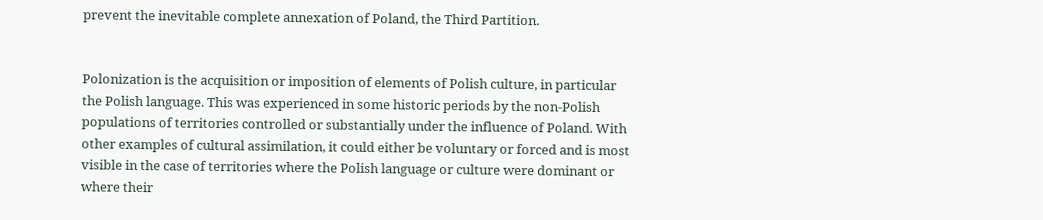prevent the inevitable complete annexation of Poland, the Third Partition.


Polonization is the acquisition or imposition of elements of Polish culture, in particular the Polish language. This was experienced in some historic periods by the non-Polish populations of territories controlled or substantially under the influence of Poland. With other examples of cultural assimilation, it could either be voluntary or forced and is most visible in the case of territories where the Polish language or culture were dominant or where their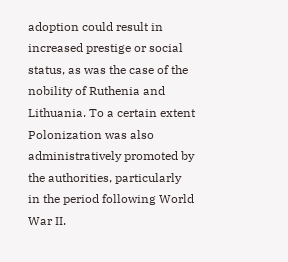adoption could result in increased prestige or social status, as was the case of the nobility of Ruthenia and Lithuania. To a certain extent Polonization was also administratively promoted by the authorities, particularly in the period following World War II.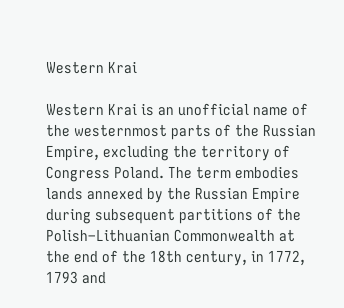Western Krai

Western Krai is an unofficial name of the westernmost parts of the Russian Empire, excluding the territory of Congress Poland. The term embodies lands annexed by the Russian Empire during subsequent partitions of the Polish–Lithuanian Commonwealth at the end of the 18th century, in 1772, 1793 and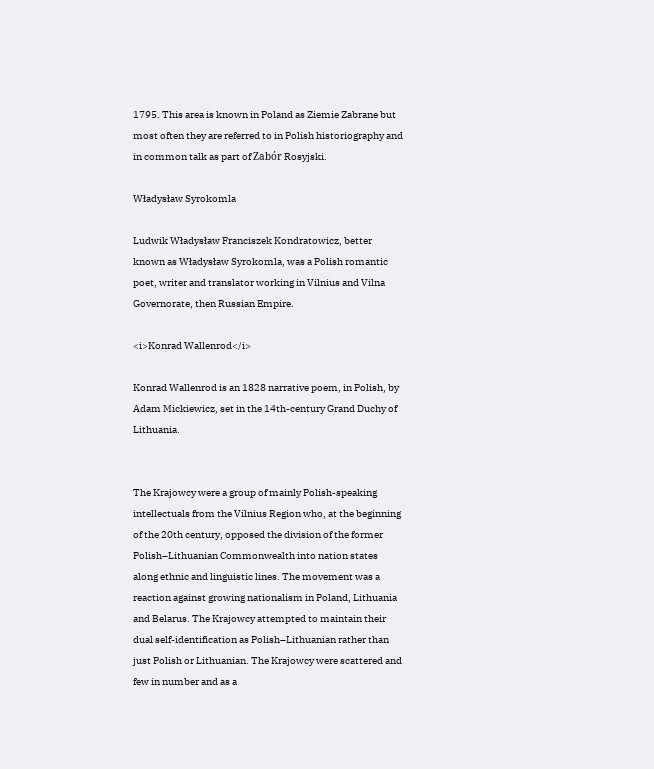1795. This area is known in Poland as Ziemie Zabrane but most often they are referred to in Polish historiography and in common talk as part of Zabór Rosyjski.

Władysław Syrokomla

Ludwik Władysław Franciszek Kondratowicz, better known as Władysław Syrokomla, was a Polish romantic poet, writer and translator working in Vilnius and Vilna Governorate, then Russian Empire.

<i>Konrad Wallenrod</i>

Konrad Wallenrod is an 1828 narrative poem, in Polish, by Adam Mickiewicz, set in the 14th-century Grand Duchy of Lithuania.


The Krajowcy were a group of mainly Polish-speaking intellectuals from the Vilnius Region who, at the beginning of the 20th century, opposed the division of the former Polish–Lithuanian Commonwealth into nation states along ethnic and linguistic lines. The movement was a reaction against growing nationalism in Poland, Lithuania and Belarus. The Krajowcy attempted to maintain their dual self-identification as Polish–Lithuanian rather than just Polish or Lithuanian. The Krajowcy were scattered and few in number and as a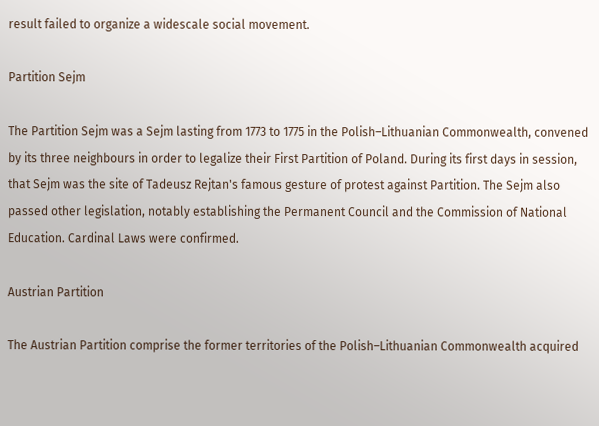result failed to organize a widescale social movement.

Partition Sejm

The Partition Sejm was a Sejm lasting from 1773 to 1775 in the Polish–Lithuanian Commonwealth, convened by its three neighbours in order to legalize their First Partition of Poland. During its first days in session, that Sejm was the site of Tadeusz Rejtan's famous gesture of protest against Partition. The Sejm also passed other legislation, notably establishing the Permanent Council and the Commission of National Education. Cardinal Laws were confirmed.

Austrian Partition

The Austrian Partition comprise the former territories of the Polish–Lithuanian Commonwealth acquired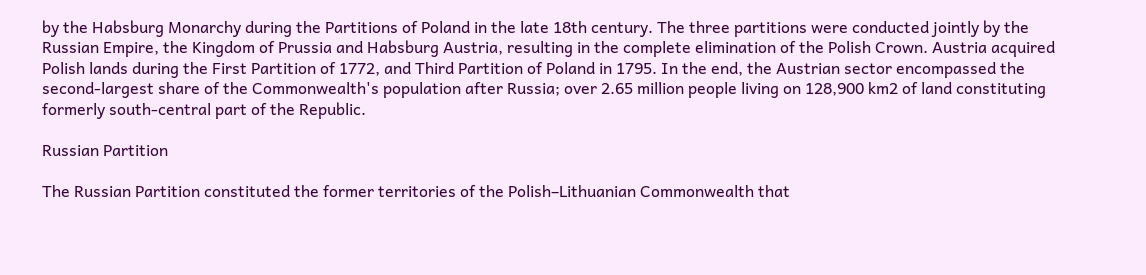by the Habsburg Monarchy during the Partitions of Poland in the late 18th century. The three partitions were conducted jointly by the Russian Empire, the Kingdom of Prussia and Habsburg Austria, resulting in the complete elimination of the Polish Crown. Austria acquired Polish lands during the First Partition of 1772, and Third Partition of Poland in 1795. In the end, the Austrian sector encompassed the second-largest share of the Commonwealth's population after Russia; over 2.65 million people living on 128,900 km2 of land constituting formerly south-central part of the Republic.

Russian Partition

The Russian Partition constituted the former territories of the Polish–Lithuanian Commonwealth that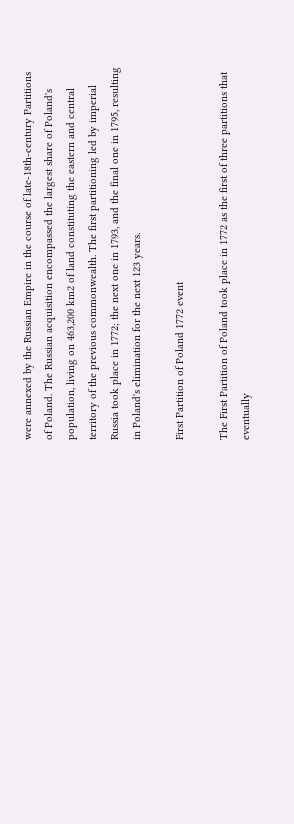were annexed by the Russian Empire in the course of late-18th-century Partitions of Poland. The Russian acquisition encompassed the largest share of Poland's population, living on 463,200 km2 of land constituting the eastern and central territory of the previous commonwealth. The first partitioning led by imperial Russia took place in 1772; the next one in 1793, and the final one in 1795, resulting in Poland's elimination for the next 123 years.

First Partition of Poland 1772 event

The First Partition of Poland took place in 1772 as the first of three partitions that eventually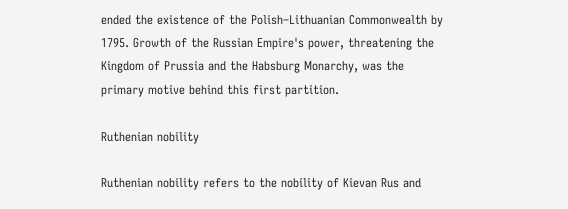ended the existence of the Polish–Lithuanian Commonwealth by 1795. Growth of the Russian Empire's power, threatening the Kingdom of Prussia and the Habsburg Monarchy, was the primary motive behind this first partition.

Ruthenian nobility

Ruthenian nobility refers to the nobility of Kievan Rus and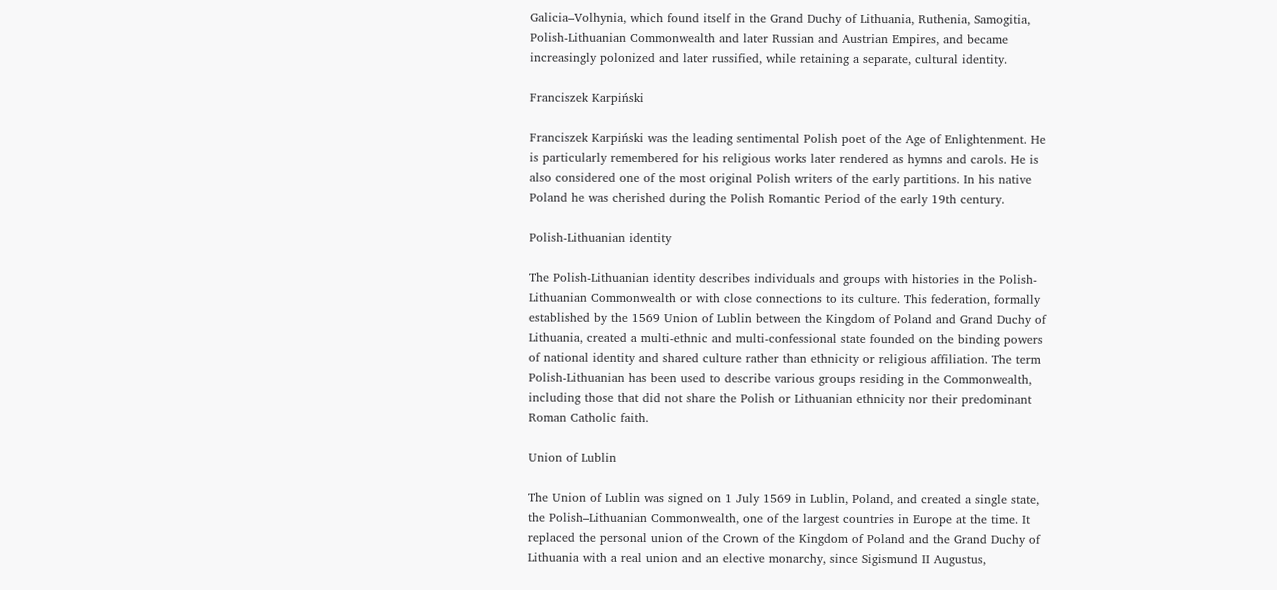Galicia–Volhynia, which found itself in the Grand Duchy of Lithuania, Ruthenia, Samogitia, Polish-Lithuanian Commonwealth and later Russian and Austrian Empires, and became increasingly polonized and later russified, while retaining a separate, cultural identity.

Franciszek Karpiński

Franciszek Karpiński was the leading sentimental Polish poet of the Age of Enlightenment. He is particularly remembered for his religious works later rendered as hymns and carols. He is also considered one of the most original Polish writers of the early partitions. In his native Poland he was cherished during the Polish Romantic Period of the early 19th century.

Polish-Lithuanian identity

The Polish-Lithuanian identity describes individuals and groups with histories in the Polish-Lithuanian Commonwealth or with close connections to its culture. This federation, formally established by the 1569 Union of Lublin between the Kingdom of Poland and Grand Duchy of Lithuania, created a multi-ethnic and multi-confessional state founded on the binding powers of national identity and shared culture rather than ethnicity or religious affiliation. The term Polish-Lithuanian has been used to describe various groups residing in the Commonwealth, including those that did not share the Polish or Lithuanian ethnicity nor their predominant Roman Catholic faith.

Union of Lublin

The Union of Lublin was signed on 1 July 1569 in Lublin, Poland, and created a single state, the Polish–Lithuanian Commonwealth, one of the largest countries in Europe at the time. It replaced the personal union of the Crown of the Kingdom of Poland and the Grand Duchy of Lithuania with a real union and an elective monarchy, since Sigismund II Augustus,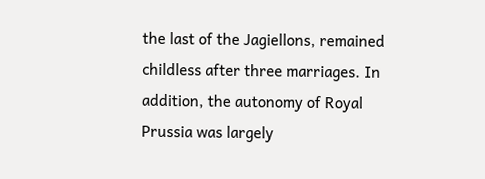the last of the Jagiellons, remained childless after three marriages. In addition, the autonomy of Royal Prussia was largely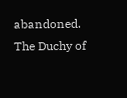abandoned. The Duchy of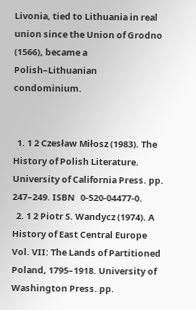Livonia, tied to Lithuania in real union since the Union of Grodno (1566), became a Polish–Lithuanian condominium.


  1. 1 2 Czesław Miłosz (1983). The History of Polish Literature. University of California Press. pp. 247–249. ISBN   0-520-04477-0.
  2. 1 2 Piotr S. Wandycz (1974). A History of East Central Europe Vol. VII: The Lands of Partitioned Poland, 1795–1918. University of Washington Press. pp.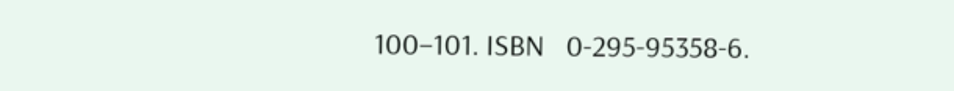100–101. ISBN   0-295-95358-6.